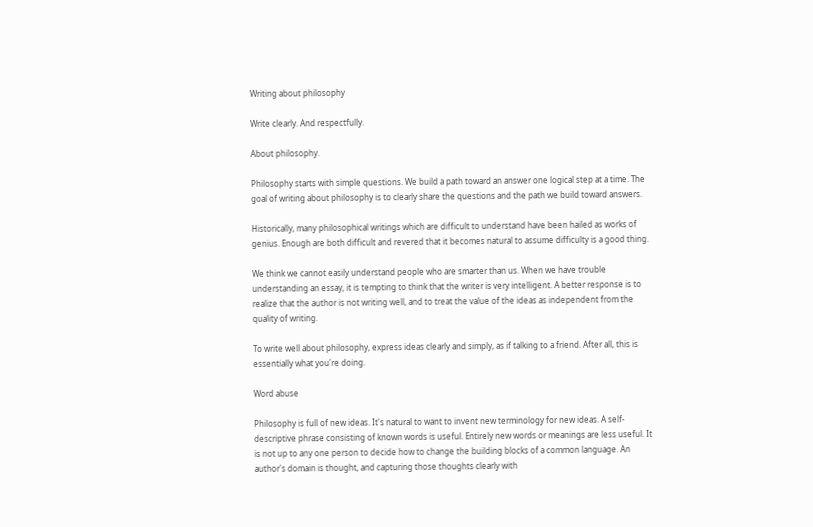Writing about philosophy

Write clearly. And respectfully.

About philosophy.

Philosophy starts with simple questions. We build a path toward an answer one logical step at a time. The goal of writing about philosophy is to clearly share the questions and the path we build toward answers.

Historically, many philosophical writings which are difficult to understand have been hailed as works of genius. Enough are both difficult and revered that it becomes natural to assume difficulty is a good thing.

We think we cannot easily understand people who are smarter than us. When we have trouble understanding an essay, it is tempting to think that the writer is very intelligent. A better response is to realize that the author is not writing well, and to treat the value of the ideas as independent from the quality of writing.

To write well about philosophy, express ideas clearly and simply, as if talking to a friend. After all, this is essentially what you're doing.

Word abuse

Philosophy is full of new ideas. It's natural to want to invent new terminology for new ideas. A self-descriptive phrase consisting of known words is useful. Entirely new words or meanings are less useful. It is not up to any one person to decide how to change the building blocks of a common language. An author's domain is thought, and capturing those thoughts clearly with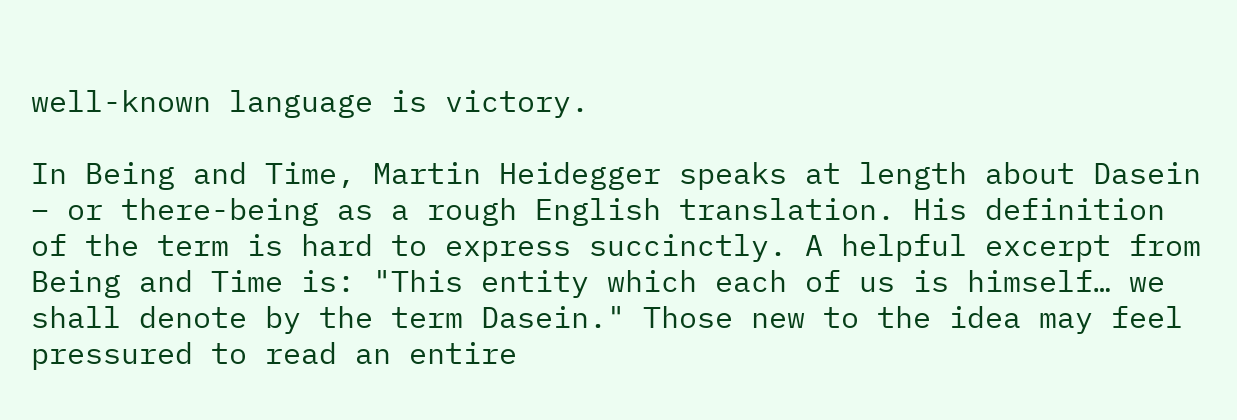well-known language is victory.

In Being and Time, Martin Heidegger speaks at length about Dasein – or there-being as a rough English translation. His definition of the term is hard to express succinctly. A helpful excerpt from Being and Time is: "This entity which each of us is himself… we shall denote by the term Dasein." Those new to the idea may feel pressured to read an entire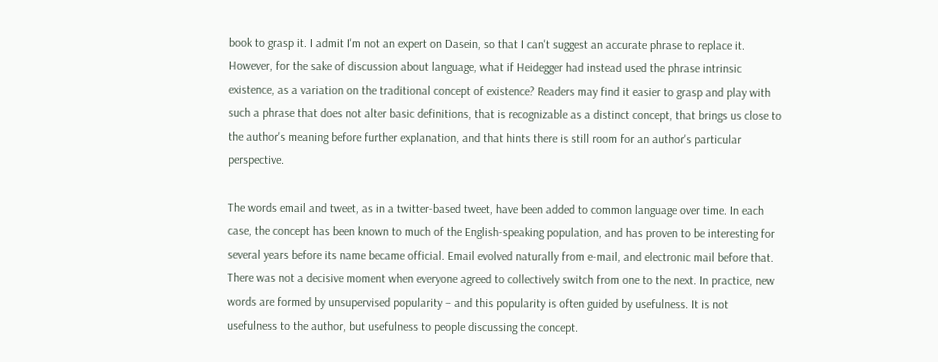book to grasp it. I admit I'm not an expert on Dasein, so that I can't suggest an accurate phrase to replace it. However, for the sake of discussion about language, what if Heidegger had instead used the phrase intrinsic existence, as a variation on the traditional concept of existence? Readers may find it easier to grasp and play with such a phrase that does not alter basic definitions, that is recognizable as a distinct concept, that brings us close to the author's meaning before further explanation, and that hints there is still room for an author's particular perspective.

The words email and tweet, as in a twitter-based tweet, have been added to common language over time. In each case, the concept has been known to much of the English-speaking population, and has proven to be interesting for several years before its name became official. Email evolved naturally from e-mail, and electronic mail before that. There was not a decisive moment when everyone agreed to collectively switch from one to the next. In practice, new words are formed by unsupervised popularity – and this popularity is often guided by usefulness. It is not usefulness to the author, but usefulness to people discussing the concept.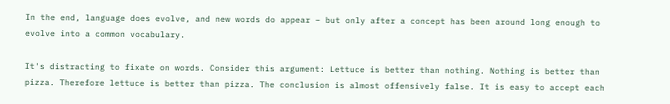In the end, language does evolve, and new words do appear – but only after a concept has been around long enough to evolve into a common vocabulary.

It's distracting to fixate on words. Consider this argument: Lettuce is better than nothing. Nothing is better than pizza. Therefore lettuce is better than pizza. The conclusion is almost offensively false. It is easy to accept each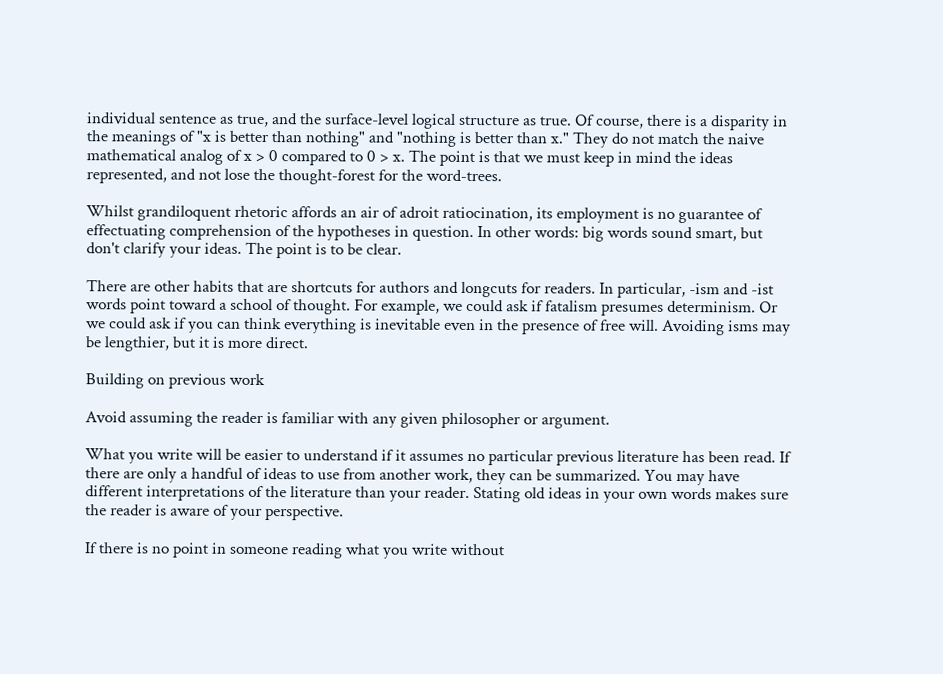individual sentence as true, and the surface-level logical structure as true. Of course, there is a disparity in the meanings of "x is better than nothing" and "nothing is better than x." They do not match the naive mathematical analog of x > 0 compared to 0 > x. The point is that we must keep in mind the ideas represented, and not lose the thought-forest for the word-trees.

Whilst grandiloquent rhetoric affords an air of adroit ratiocination, its employment is no guarantee of effectuating comprehension of the hypotheses in question. In other words: big words sound smart, but don't clarify your ideas. The point is to be clear.

There are other habits that are shortcuts for authors and longcuts for readers. In particular, -ism and -ist words point toward a school of thought. For example, we could ask if fatalism presumes determinism. Or we could ask if you can think everything is inevitable even in the presence of free will. Avoiding isms may be lengthier, but it is more direct.

Building on previous work

Avoid assuming the reader is familiar with any given philosopher or argument.

What you write will be easier to understand if it assumes no particular previous literature has been read. If there are only a handful of ideas to use from another work, they can be summarized. You may have different interpretations of the literature than your reader. Stating old ideas in your own words makes sure the reader is aware of your perspective.

If there is no point in someone reading what you write without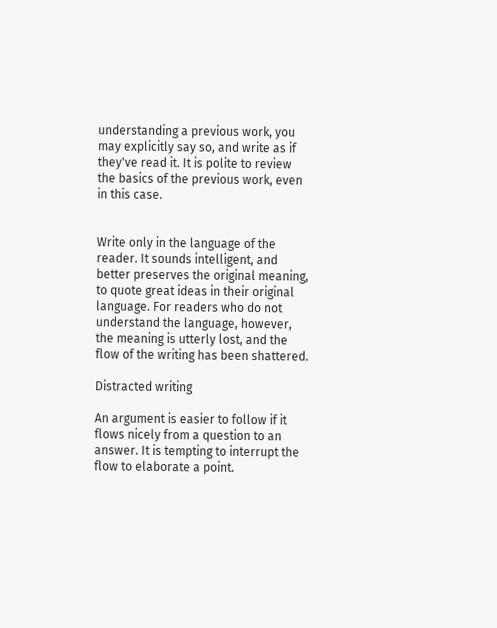understanding a previous work, you may explicitly say so, and write as if they've read it. It is polite to review the basics of the previous work, even in this case.


Write only in the language of the reader. It sounds intelligent, and better preserves the original meaning, to quote great ideas in their original language. For readers who do not understand the language, however, the meaning is utterly lost, and the flow of the writing has been shattered.

Distracted writing

An argument is easier to follow if it flows nicely from a question to an answer. It is tempting to interrupt the flow to elaborate a point.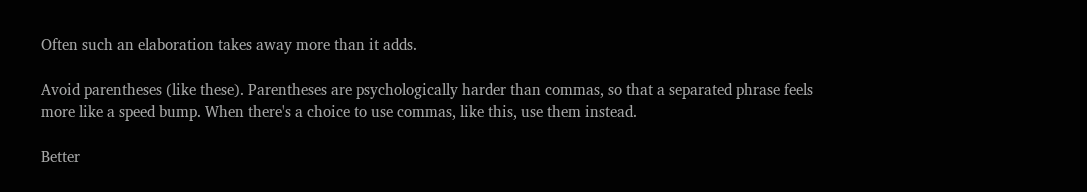Often such an elaboration takes away more than it adds.

Avoid parentheses (like these). Parentheses are psychologically harder than commas, so that a separated phrase feels more like a speed bump. When there's a choice to use commas, like this, use them instead.

Better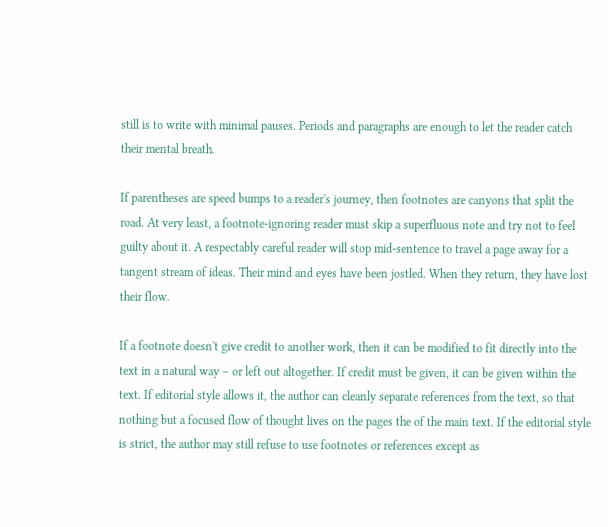still is to write with minimal pauses. Periods and paragraphs are enough to let the reader catch their mental breath.

If parentheses are speed bumps to a reader's journey, then footnotes are canyons that split the road. At very least, a footnote-ignoring reader must skip a superfluous note and try not to feel guilty about it. A respectably careful reader will stop mid-sentence to travel a page away for a tangent stream of ideas. Their mind and eyes have been jostled. When they return, they have lost their flow.

If a footnote doesn't give credit to another work, then it can be modified to fit directly into the text in a natural way – or left out altogether. If credit must be given, it can be given within the text. If editorial style allows it, the author can cleanly separate references from the text, so that nothing but a focused flow of thought lives on the pages the of the main text. If the editorial style is strict, the author may still refuse to use footnotes or references except as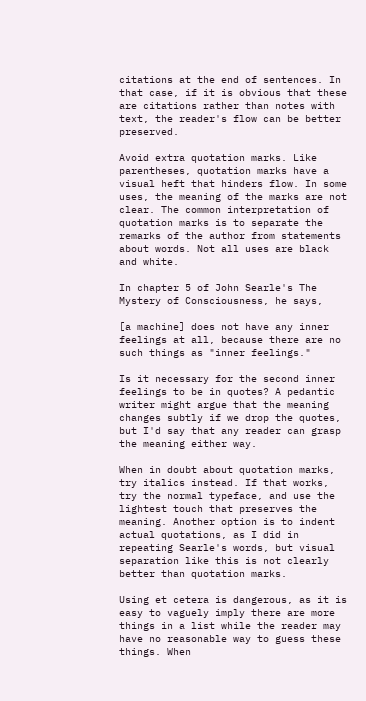citations at the end of sentences. In that case, if it is obvious that these are citations rather than notes with text, the reader's flow can be better preserved.

Avoid extra quotation marks. Like parentheses, quotation marks have a visual heft that hinders flow. In some uses, the meaning of the marks are not clear. The common interpretation of quotation marks is to separate the remarks of the author from statements about words. Not all uses are black and white.

In chapter 5 of John Searle's The Mystery of Consciousness, he says,

[a machine] does not have any inner feelings at all, because there are no such things as "inner feelings."

Is it necessary for the second inner feelings to be in quotes? A pedantic writer might argue that the meaning changes subtly if we drop the quotes, but I'd say that any reader can grasp the meaning either way.

When in doubt about quotation marks, try italics instead. If that works, try the normal typeface, and use the lightest touch that preserves the meaning. Another option is to indent actual quotations, as I did in repeating Searle's words, but visual separation like this is not clearly better than quotation marks.

Using et cetera is dangerous, as it is easy to vaguely imply there are more things in a list while the reader may have no reasonable way to guess these things. When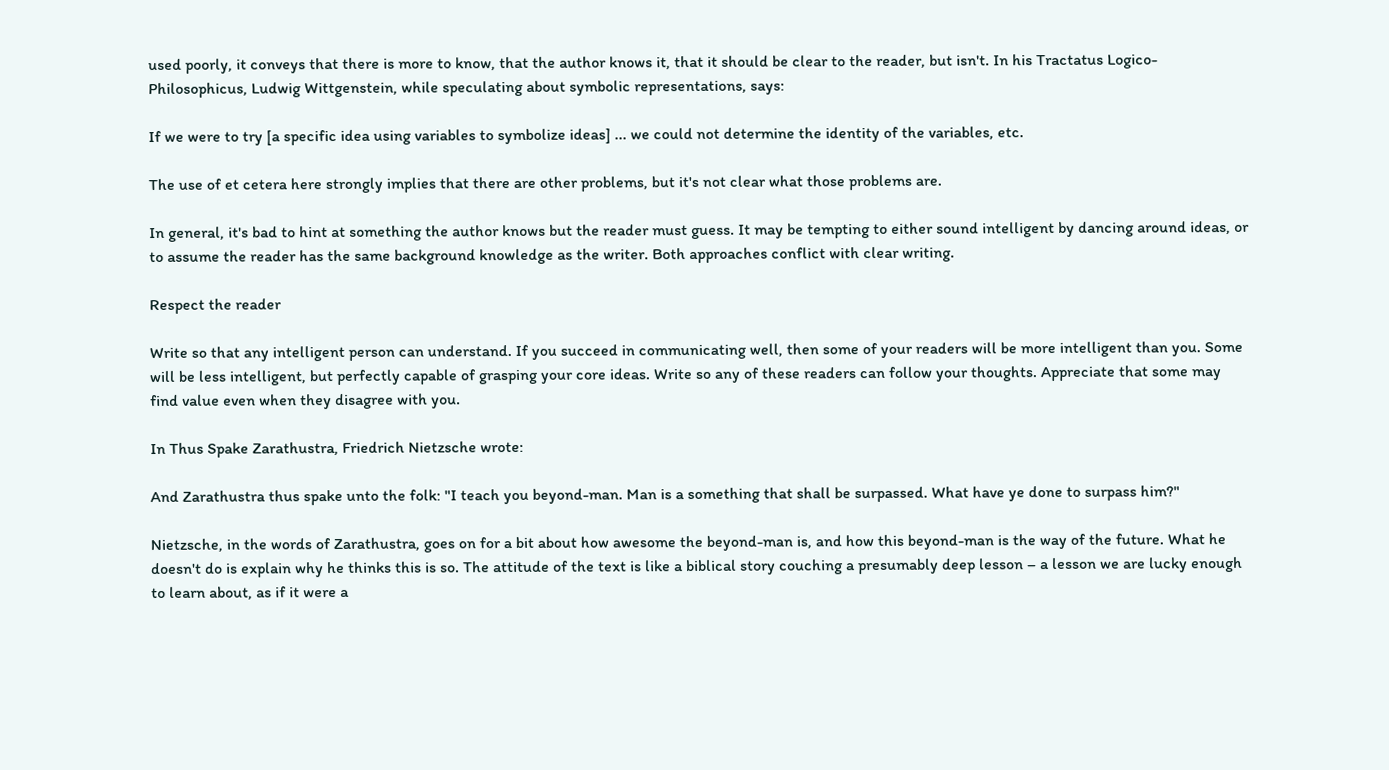used poorly, it conveys that there is more to know, that the author knows it, that it should be clear to the reader, but isn't. In his Tractatus Logico-Philosophicus, Ludwig Wittgenstein, while speculating about symbolic representations, says:

If we were to try [a specific idea using variables to symbolize ideas] ... we could not determine the identity of the variables, etc.

The use of et cetera here strongly implies that there are other problems, but it's not clear what those problems are.

In general, it's bad to hint at something the author knows but the reader must guess. It may be tempting to either sound intelligent by dancing around ideas, or to assume the reader has the same background knowledge as the writer. Both approaches conflict with clear writing.

Respect the reader

Write so that any intelligent person can understand. If you succeed in communicating well, then some of your readers will be more intelligent than you. Some will be less intelligent, but perfectly capable of grasping your core ideas. Write so any of these readers can follow your thoughts. Appreciate that some may find value even when they disagree with you.

In Thus Spake Zarathustra, Friedrich Nietzsche wrote:

And Zarathustra thus spake unto the folk: "I teach you beyond-man. Man is a something that shall be surpassed. What have ye done to surpass him?"

Nietzsche, in the words of Zarathustra, goes on for a bit about how awesome the beyond-man is, and how this beyond-man is the way of the future. What he doesn't do is explain why he thinks this is so. The attitude of the text is like a biblical story couching a presumably deep lesson – a lesson we are lucky enough to learn about, as if it were a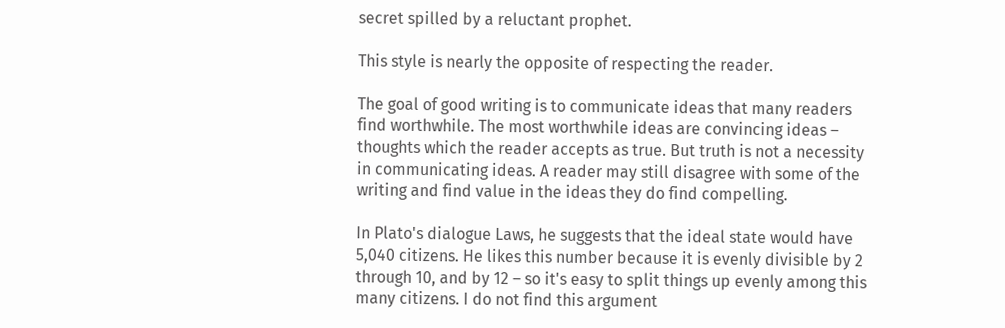secret spilled by a reluctant prophet.

This style is nearly the opposite of respecting the reader.

The goal of good writing is to communicate ideas that many readers find worthwhile. The most worthwhile ideas are convincing ideas – thoughts which the reader accepts as true. But truth is not a necessity in communicating ideas. A reader may still disagree with some of the writing and find value in the ideas they do find compelling.

In Plato's dialogue Laws, he suggests that the ideal state would have 5,040 citizens. He likes this number because it is evenly divisible by 2 through 10, and by 12 – so it's easy to split things up evenly among this many citizens. I do not find this argument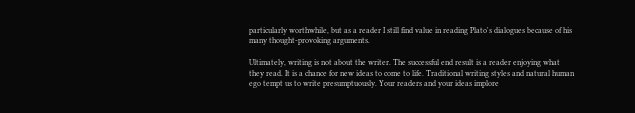particularly worthwhile, but as a reader I still find value in reading Plato's dialogues because of his many thought-provoking arguments.

Ultimately, writing is not about the writer. The successful end result is a reader enjoying what they read. It is a chance for new ideas to come to life. Traditional writing styles and natural human ego tempt us to write presumptuously. Your readers and your ideas implore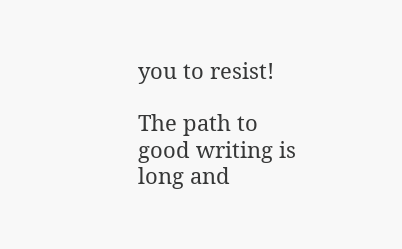you to resist!

The path to good writing is long and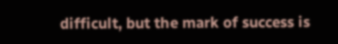difficult, but the mark of success is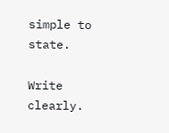simple to state.

Write clearly.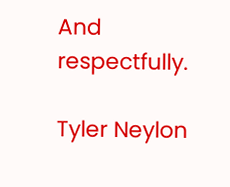And respectfully.

Tyler Neylon